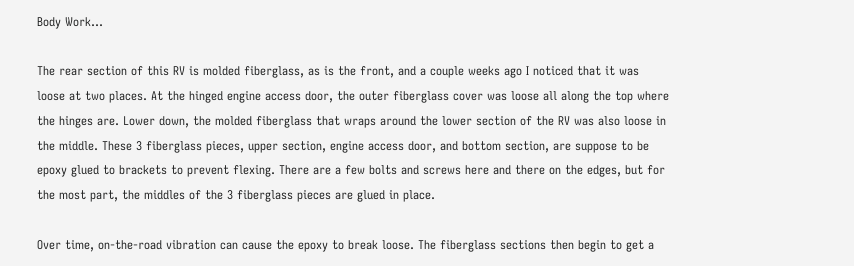Body Work…

The rear section of this RV is molded fiberglass, as is the front, and a couple weeks ago I noticed that it was loose at two places. At the hinged engine access door, the outer fiberglass cover was loose all along the top where the hinges are. Lower down, the molded fiberglass that wraps around the lower section of the RV was also loose in the middle. These 3 fiberglass pieces, upper section, engine access door, and bottom section, are suppose to be epoxy glued to brackets to prevent flexing. There are a few bolts and screws here and there on the edges, but for the most part, the middles of the 3 fiberglass pieces are glued in place.

Over time, on-the-road vibration can cause the epoxy to break loose. The fiberglass sections then begin to get a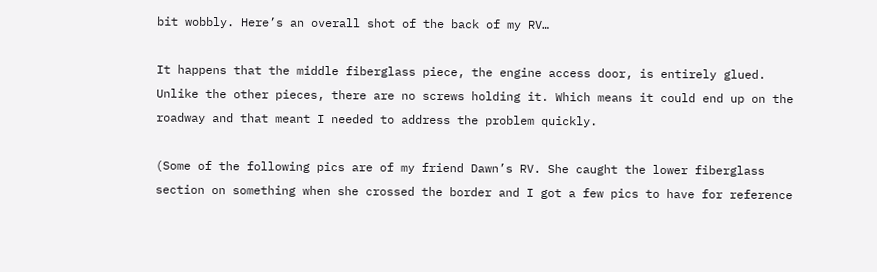bit wobbly. Here’s an overall shot of the back of my RV…

It happens that the middle fiberglass piece, the engine access door, is entirely glued. Unlike the other pieces, there are no screws holding it. Which means it could end up on the roadway and that meant I needed to address the problem quickly.

(Some of the following pics are of my friend Dawn’s RV. She caught the lower fiberglass section on something when she crossed the border and I got a few pics to have for reference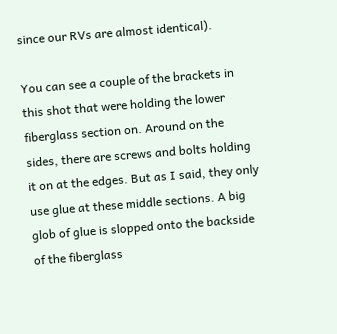since our RVs are almost identical).

You can see a couple of the brackets in this shot that were holding the lower fiberglass section on. Around on the sides, there are screws and bolts holding it on at the edges. But as I said, they only use glue at these middle sections. A big glob of glue is slopped onto the backside of the fiberglass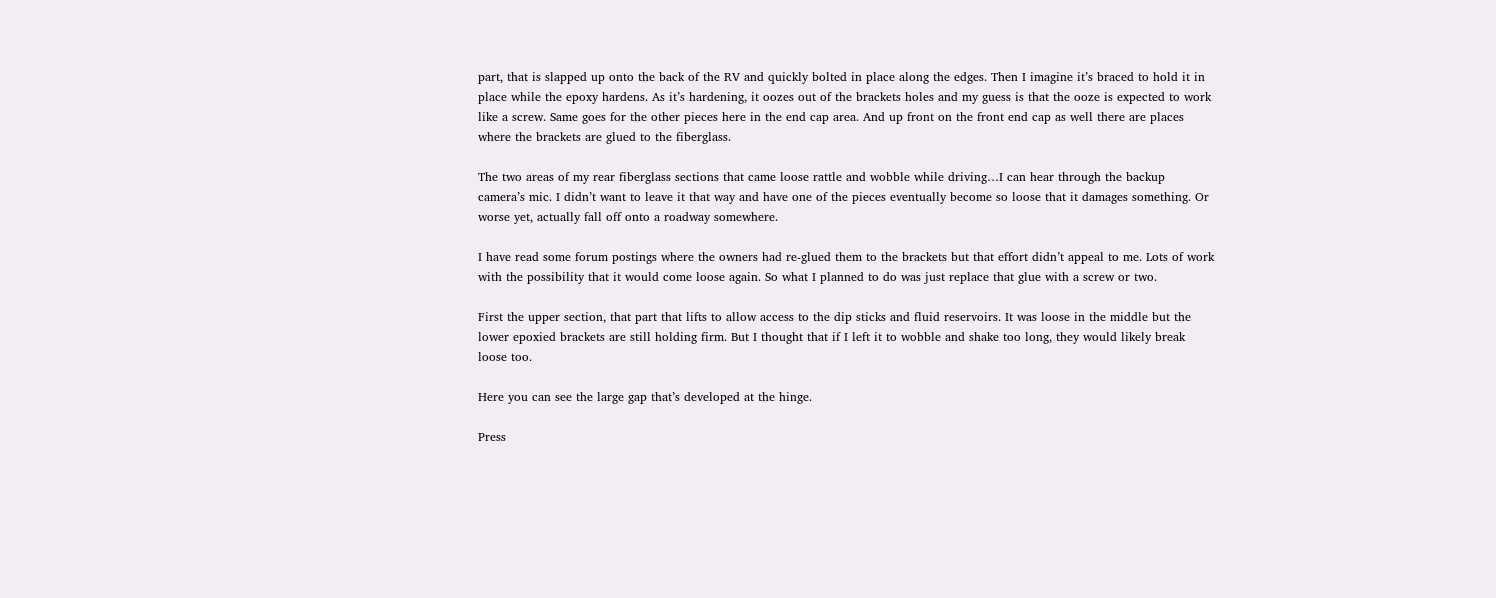part, that is slapped up onto the back of the RV and quickly bolted in place along the edges. Then I imagine it’s braced to hold it in place while the epoxy hardens. As it’s hardening, it oozes out of the brackets holes and my guess is that the ooze is expected to work like a screw. Same goes for the other pieces here in the end cap area. And up front on the front end cap as well there are places where the brackets are glued to the fiberglass.

The two areas of my rear fiberglass sections that came loose rattle and wobble while driving…I can hear through the backup camera’s mic. I didn’t want to leave it that way and have one of the pieces eventually become so loose that it damages something. Or worse yet, actually fall off onto a roadway somewhere.

I have read some forum postings where the owners had re-glued them to the brackets but that effort didn’t appeal to me. Lots of work with the possibility that it would come loose again. So what I planned to do was just replace that glue with a screw or two.

First the upper section, that part that lifts to allow access to the dip sticks and fluid reservoirs. It was loose in the middle but the lower epoxied brackets are still holding firm. But I thought that if I left it to wobble and shake too long, they would likely break loose too.

Here you can see the large gap that’s developed at the hinge.

Press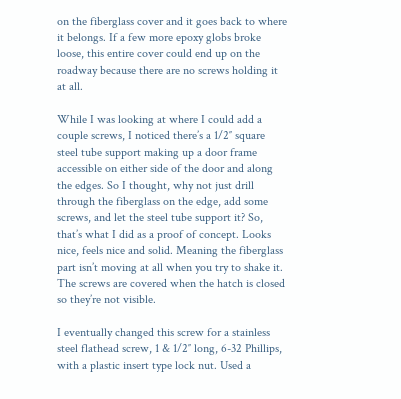on the fiberglass cover and it goes back to where it belongs. If a few more epoxy globs broke loose, this entire cover could end up on the roadway because there are no screws holding it at all.

While I was looking at where I could add a couple screws, I noticed there’s a 1/2″ square steel tube support making up a door frame accessible on either side of the door and along the edges. So I thought, why not just drill through the fiberglass on the edge, add some screws, and let the steel tube support it? So, that’s what I did as a proof of concept. Looks nice, feels nice and solid. Meaning the fiberglass part isn’t moving at all when you try to shake it. The screws are covered when the hatch is closed so they’re not visible.

I eventually changed this screw for a stainless steel flathead screw, 1 & 1/2″ long, 6-32 Phillips, with a plastic insert type lock nut. Used a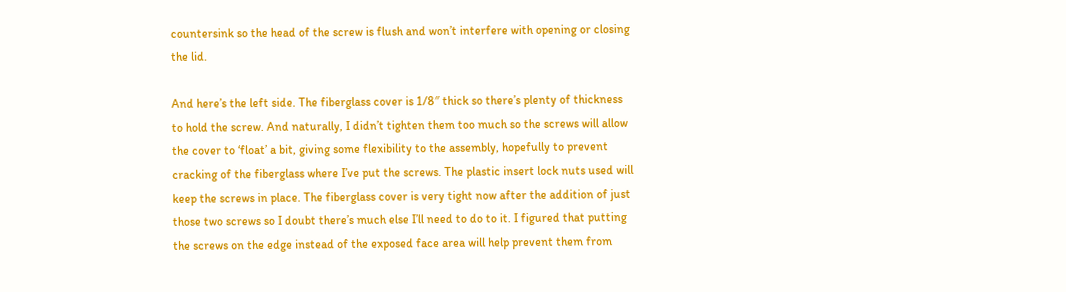countersink so the head of the screw is flush and won’t interfere with opening or closing the lid.

And here’s the left side. The fiberglass cover is 1/8″ thick so there’s plenty of thickness to hold the screw. And naturally, I didn’t tighten them too much so the screws will allow the cover to ‘float’ a bit, giving some flexibility to the assembly, hopefully to prevent cracking of the fiberglass where I’ve put the screws. The plastic insert lock nuts used will keep the screws in place. The fiberglass cover is very tight now after the addition of just those two screws so I doubt there’s much else I’ll need to do to it. I figured that putting the screws on the edge instead of the exposed face area will help prevent them from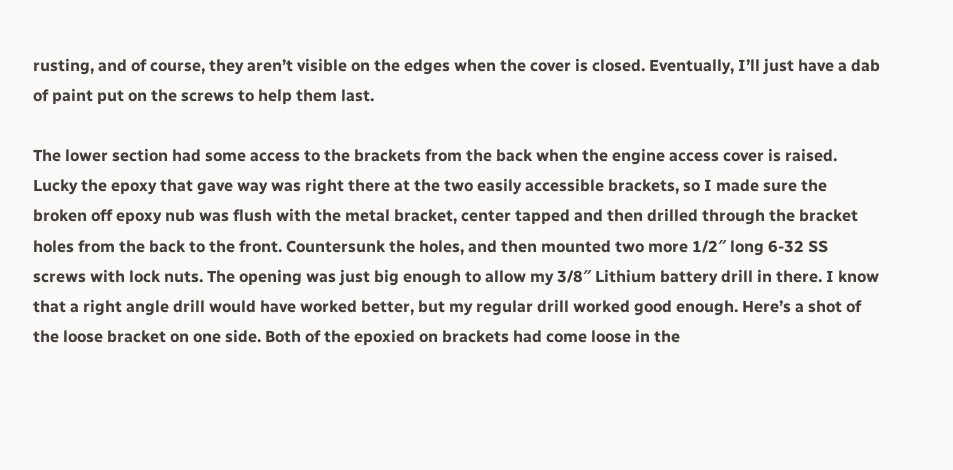rusting, and of course, they aren’t visible on the edges when the cover is closed. Eventually, I’ll just have a dab of paint put on the screws to help them last.

The lower section had some access to the brackets from the back when the engine access cover is raised. Lucky the epoxy that gave way was right there at the two easily accessible brackets, so I made sure the broken off epoxy nub was flush with the metal bracket, center tapped and then drilled through the bracket holes from the back to the front. Countersunk the holes, and then mounted two more 1/2″ long 6-32 SS screws with lock nuts. The opening was just big enough to allow my 3/8″ Lithium battery drill in there. I know that a right angle drill would have worked better, but my regular drill worked good enough. Here’s a shot of the loose bracket on one side. Both of the epoxied on brackets had come loose in the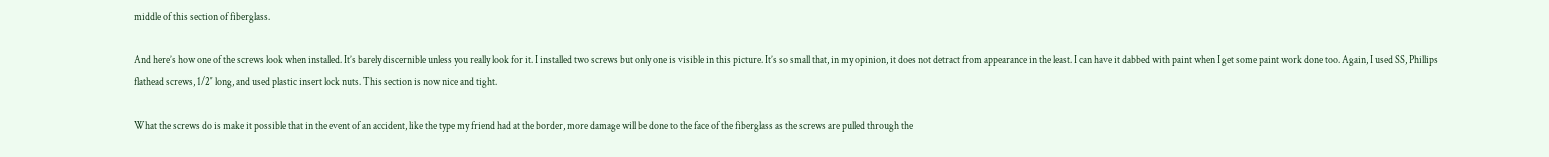middle of this section of fiberglass.

And here’s how one of the screws look when installed. It’s barely discernible unless you really look for it. I installed two screws but only one is visible in this picture. It’s so small that, in my opinion, it does not detract from appearance in the least. I can have it dabbed with paint when I get some paint work done too. Again, I used SS, Phillips flathead screws, 1/2″ long, and used plastic insert lock nuts. This section is now nice and tight.

What the screws do is make it possible that in the event of an accident, like the type my friend had at the border, more damage will be done to the face of the fiberglass as the screws are pulled through the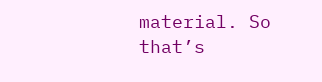material. So that’s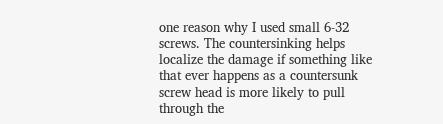one reason why I used small 6-32 screws. The countersinking helps localize the damage if something like that ever happens as a countersunk screw head is more likely to pull through the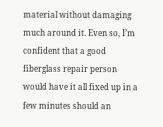material without damaging much around it. Even so, I’m confident that a good fiberglass repair person would have it all fixed up in a few minutes should an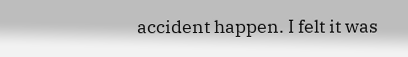accident happen. I felt it was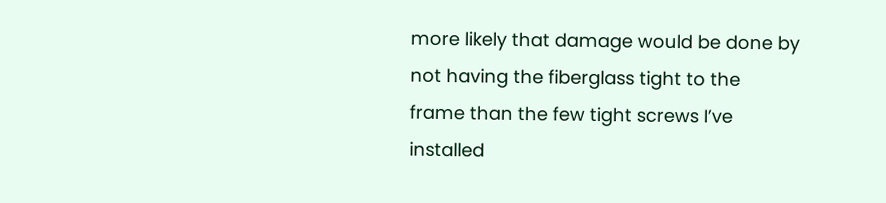more likely that damage would be done by not having the fiberglass tight to the frame than the few tight screws I’ve installed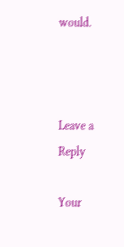would.



Leave a Reply

Your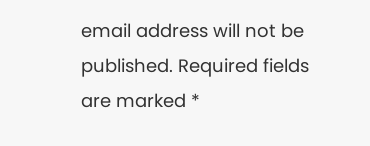email address will not be published. Required fields are marked *